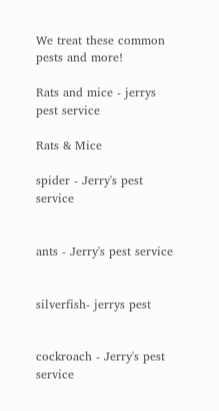We treat these common pests and more!

Rats and mice - jerrys pest service

Rats & Mice

spider - Jerry's pest service


ants - Jerry's pest service


silverfish- jerrys pest


cockroach - Jerry's pest service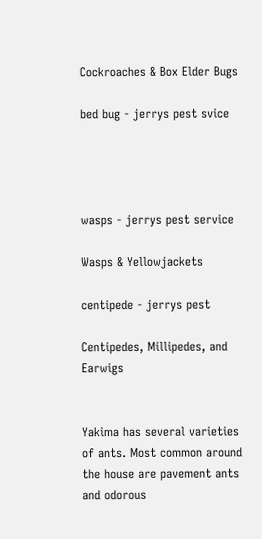Cockroaches & Box Elder Bugs

bed bug - jerrys pest svice




wasps - jerrys pest service

Wasps & Yellowjackets

centipede - jerrys pest

Centipedes, Millipedes, and Earwigs


Yakima has several varieties of ants. Most common around the house are pavement ants and odorous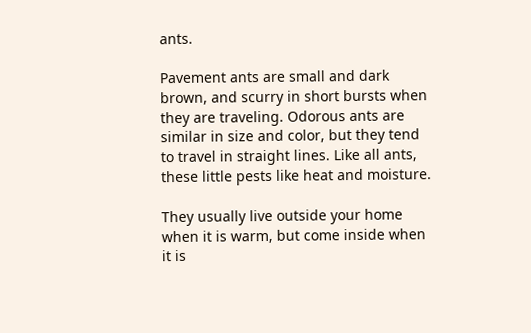ants.

Pavement ants are small and dark brown, and scurry in short bursts when they are traveling. Odorous ants are similar in size and color, but they tend to travel in straight lines. Like all ants, these little pests like heat and moisture.

They usually live outside your home when it is warm, but come inside when it is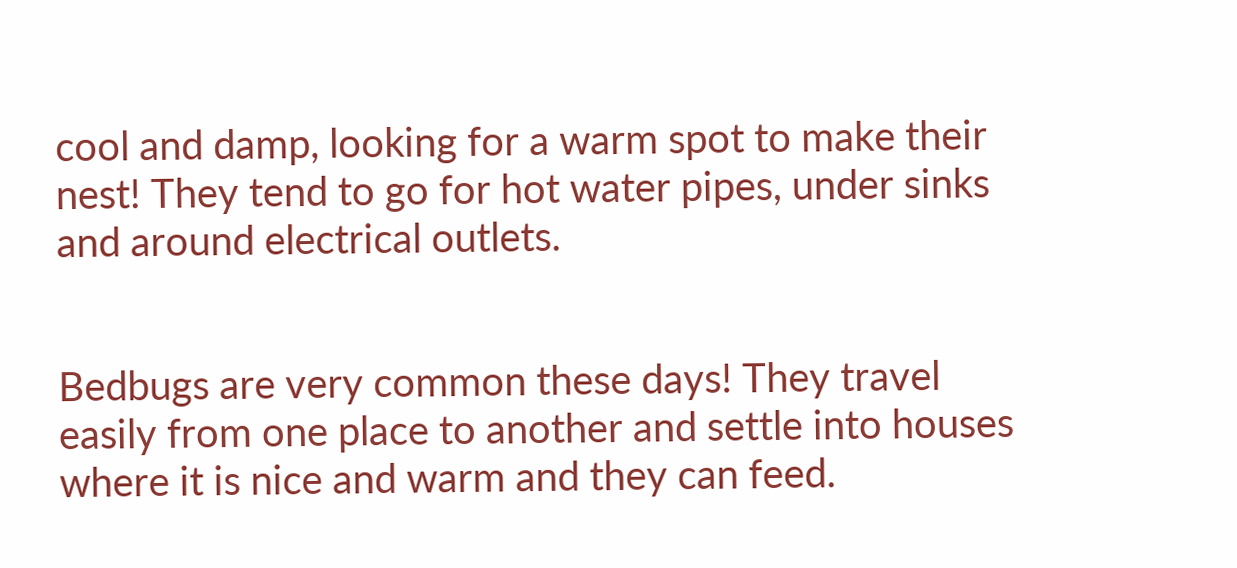cool and damp, looking for a warm spot to make their nest! They tend to go for hot water pipes, under sinks and around electrical outlets.


Bedbugs are very common these days! They travel easily from one place to another and settle into houses where it is nice and warm and they can feed.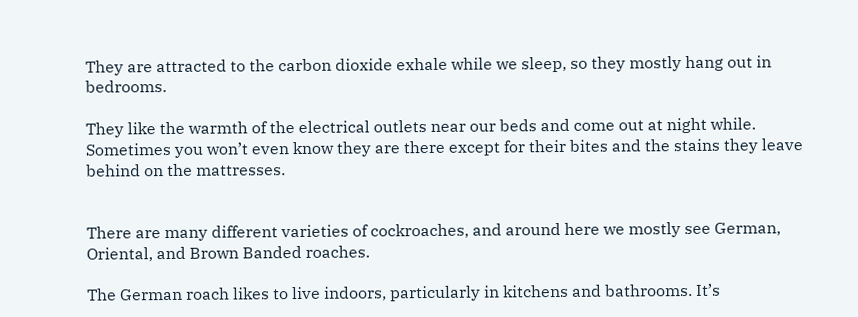They are attracted to the carbon dioxide exhale while we sleep, so they mostly hang out in bedrooms.

They like the warmth of the electrical outlets near our beds and come out at night while. Sometimes you won’t even know they are there except for their bites and the stains they leave behind on the mattresses.


There are many different varieties of cockroaches, and around here we mostly see German, Oriental, and Brown Banded roaches.

The German roach likes to live indoors, particularly in kitchens and bathrooms. It’s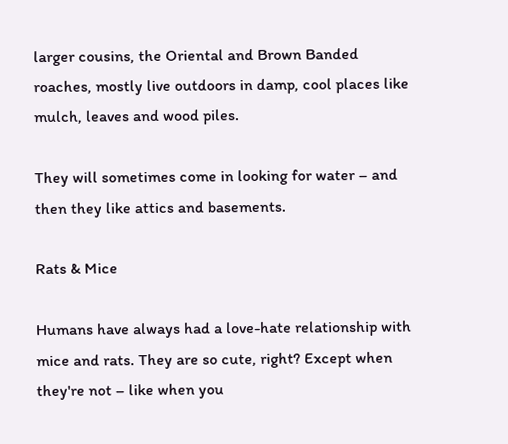larger cousins, the Oriental and Brown Banded roaches, mostly live outdoors in damp, cool places like mulch, leaves and wood piles.

They will sometimes come in looking for water – and then they like attics and basements.

Rats & Mice

Humans have always had a love-hate relationship with mice and rats. They are so cute, right? Except when they're not – like when you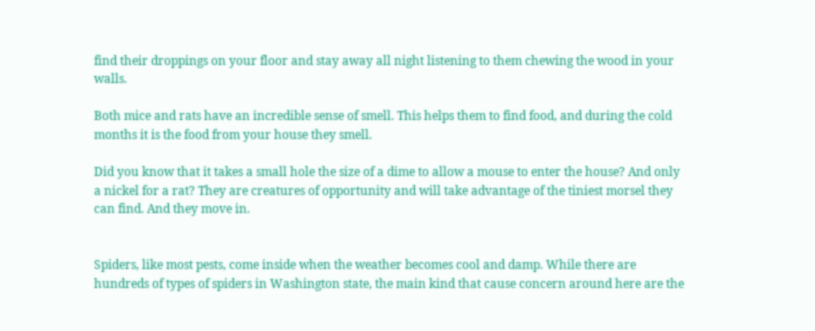find their droppings on your floor and stay away all night listening to them chewing the wood in your walls.

Both mice and rats have an incredible sense of smell. This helps them to find food, and during the cold months it is the food from your house they smell.

Did you know that it takes a small hole the size of a dime to allow a mouse to enter the house? And only a nickel for a rat? They are creatures of opportunity and will take advantage of the tiniest morsel they can find. And they move in.


Spiders, like most pests, come inside when the weather becomes cool and damp. While there are hundreds of types of spiders in Washington state, the main kind that cause concern around here are the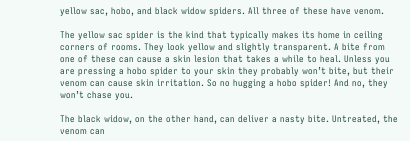yellow sac, hobo, and black widow spiders. All three of these have venom.

The yellow sac spider is the kind that typically makes its home in ceiling corners of rooms. They look yellow and slightly transparent. A bite from one of these can cause a skin lesion that takes a while to heal. Unless you are pressing a hobo spider to your skin they probably won’t bite, but their venom can cause skin irritation. So no hugging a hobo spider! And no, they won’t chase you.

The black widow, on the other hand, can deliver a nasty bite. Untreated, the venom can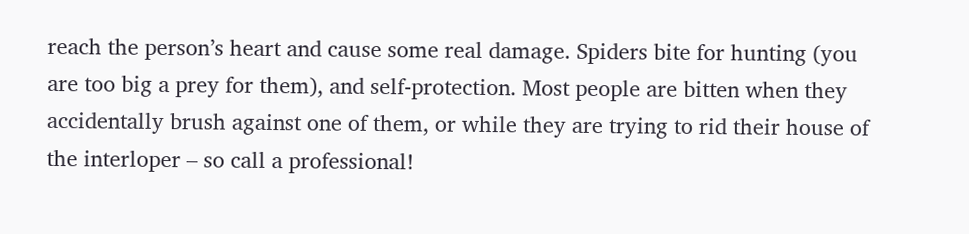reach the person’s heart and cause some real damage. Spiders bite for hunting (you are too big a prey for them), and self-protection. Most people are bitten when they accidentally brush against one of them, or while they are trying to rid their house of the interloper – so call a professional!